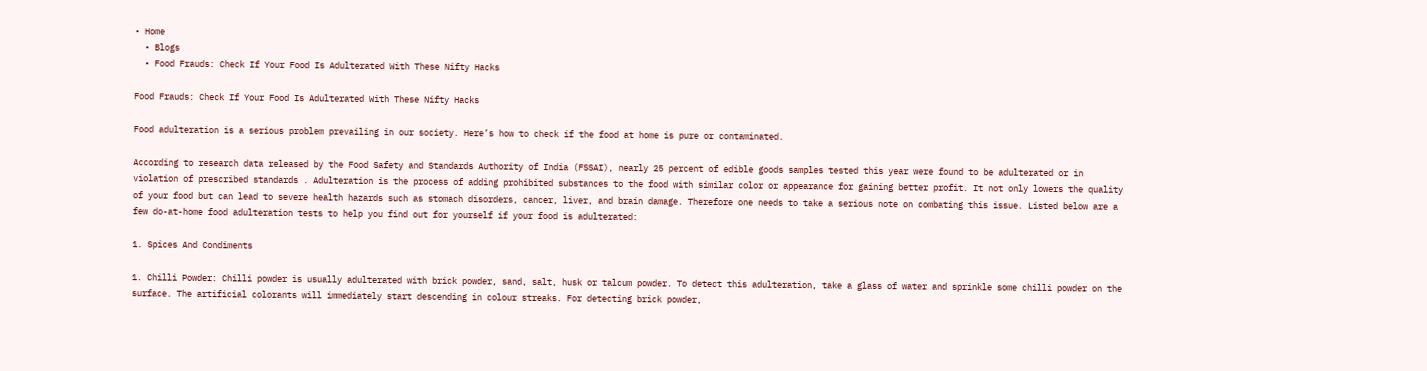• Home
  • Blogs
  • Food Frauds: Check If Your Food Is Adulterated With These Nifty Hacks

Food Frauds: Check If Your Food Is Adulterated With These Nifty Hacks

Food adulteration is a serious problem prevailing in our society. Here’s how to check if the food at home is pure or contaminated.

According to research data released by the Food Safety and Standards Authority of India (FSSAI), nearly 25 percent of edible goods samples tested this year were found to be adulterated or in violation of prescribed standards . Adulteration is the process of adding prohibited substances to the food with similar color or appearance for gaining better profit. It not only lowers the quality of your food but can lead to severe health hazards such as stomach disorders, cancer, liver, and brain damage. Therefore one needs to take a serious note on combating this issue. Listed below are a few do-at-home food adulteration tests to help you find out for yourself if your food is adulterated:

1. Spices And Condiments

1. Chilli Powder: Chilli powder is usually adulterated with brick powder, sand, salt, husk or talcum powder. To detect this adulteration, take a glass of water and sprinkle some chilli powder on the surface. The artificial colorants will immediately start descending in colour streaks. For detecting brick powder,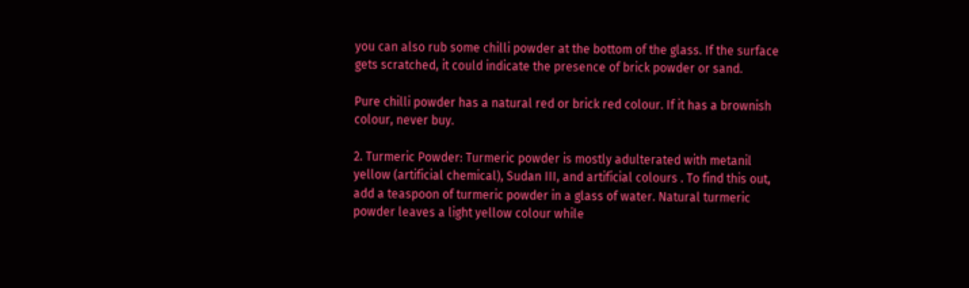you can also rub some chilli powder at the bottom of the glass. If the surface gets scratched, it could indicate the presence of brick powder or sand.

Pure chilli powder has a natural red or brick red colour. If it has a brownish colour, never buy.

2. Turmeric Powder: Turmeric powder is mostly adulterated with metanil yellow (artificial chemical), Sudan III, and artificial colours . To find this out, add a teaspoon of turmeric powder in a glass of water. Natural turmeric powder leaves a light yellow colour while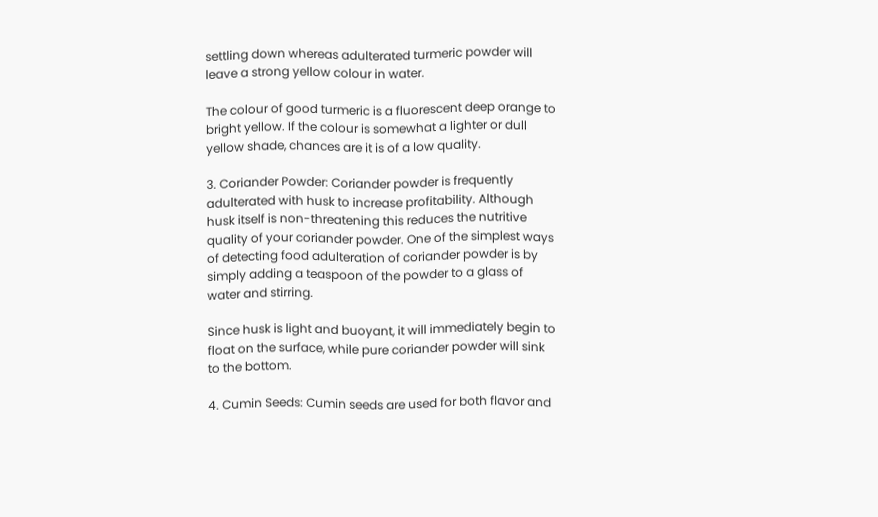settling down whereas adulterated turmeric powder will leave a strong yellow colour in water.

The colour of good turmeric is a fluorescent deep orange to bright yellow. If the colour is somewhat a lighter or dull yellow shade, chances are it is of a low quality.

3. Coriander Powder: Coriander powder is frequently adulterated with husk to increase profitability. Although husk itself is non-threatening this reduces the nutritive quality of your coriander powder. One of the simplest ways of detecting food adulteration of coriander powder is by simply adding a teaspoon of the powder to a glass of water and stirring.

Since husk is light and buoyant, it will immediately begin to float on the surface, while pure coriander powder will sink to the bottom.

4. Cumin Seeds: Cumin seeds are used for both flavor and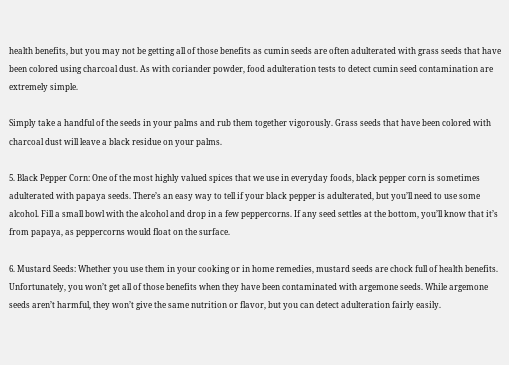health benefits, but you may not be getting all of those benefits as cumin seeds are often adulterated with grass seeds that have been colored using charcoal dust. As with coriander powder, food adulteration tests to detect cumin seed contamination are extremely simple.

Simply take a handful of the seeds in your palms and rub them together vigorously. Grass seeds that have been colored with charcoal dust will leave a black residue on your palms.

5. Black Pepper Corn: One of the most highly valued spices that we use in everyday foods, black pepper corn is sometimes adulterated with papaya seeds. There’s an easy way to tell if your black pepper is adulterated, but you’ll need to use some alcohol. Fill a small bowl with the alcohol and drop in a few peppercorns. If any seed settles at the bottom, you’ll know that it’s from papaya, as peppercorns would float on the surface.

6. Mustard Seeds: Whether you use them in your cooking or in home remedies, mustard seeds are chock full of health benefits. Unfortunately, you won’t get all of those benefits when they have been contaminated with argemone seeds. While argemone seeds aren’t harmful, they won’t give the same nutrition or flavor, but you can detect adulteration fairly easily.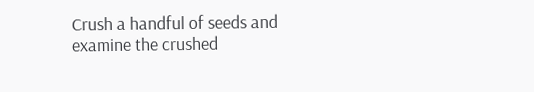Crush a handful of seeds and examine the crushed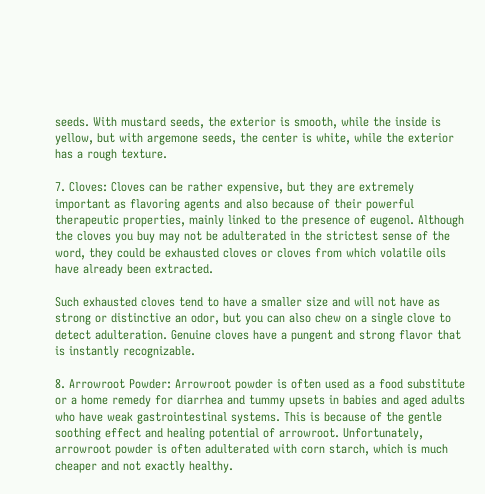seeds. With mustard seeds, the exterior is smooth, while the inside is yellow, but with argemone seeds, the center is white, while the exterior has a rough texture.

7. Cloves: Cloves can be rather expensive, but they are extremely important as flavoring agents and also because of their powerful therapeutic properties, mainly linked to the presence of eugenol. Although the cloves you buy may not be adulterated in the strictest sense of the word, they could be exhausted cloves or cloves from which volatile oils have already been extracted.

Such exhausted cloves tend to have a smaller size and will not have as strong or distinctive an odor, but you can also chew on a single clove to detect adulteration. Genuine cloves have a pungent and strong flavor that is instantly recognizable.

8. Arrowroot Powder: Arrowroot powder is often used as a food substitute or a home remedy for diarrhea and tummy upsets in babies and aged adults who have weak gastrointestinal systems. This is because of the gentle soothing effect and healing potential of arrowroot. Unfortunately, arrowroot powder is often adulterated with corn starch, which is much cheaper and not exactly healthy.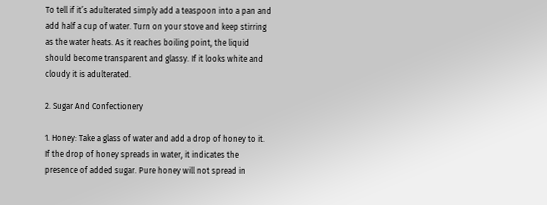To tell if it’s adulterated simply add a teaspoon into a pan and add half a cup of water. Turn on your stove and keep stirring as the water heats. As it reaches boiling point, the liquid should become transparent and glassy. If it looks white and cloudy it is adulterated.

2. Sugar And Confectionery

1. Honey: Take a glass of water and add a drop of honey to it. If the drop of honey spreads in water, it indicates the presence of added sugar. Pure honey will not spread in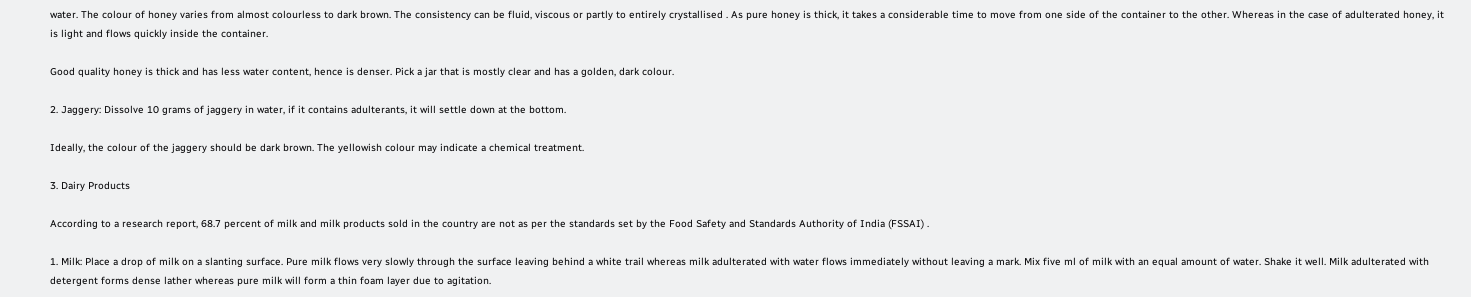water. The colour of honey varies from almost colourless to dark brown. The consistency can be fluid, viscous or partly to entirely crystallised . As pure honey is thick, it takes a considerable time to move from one side of the container to the other. Whereas in the case of adulterated honey, it is light and flows quickly inside the container.

Good quality honey is thick and has less water content, hence is denser. Pick a jar that is mostly clear and has a golden, dark colour.

2. Jaggery: Dissolve 10 grams of jaggery in water, if it contains adulterants, it will settle down at the bottom.

Ideally, the colour of the jaggery should be dark brown. The yellowish colour may indicate a chemical treatment.

3. Dairy Products

According to a research report, 68.7 percent of milk and milk products sold in the country are not as per the standards set by the Food Safety and Standards Authority of India (FSSAI) .

1. Milk: Place a drop of milk on a slanting surface. Pure milk flows very slowly through the surface leaving behind a white trail whereas milk adulterated with water flows immediately without leaving a mark. Mix five ml of milk with an equal amount of water. Shake it well. Milk adulterated with detergent forms dense lather whereas pure milk will form a thin foam layer due to agitation.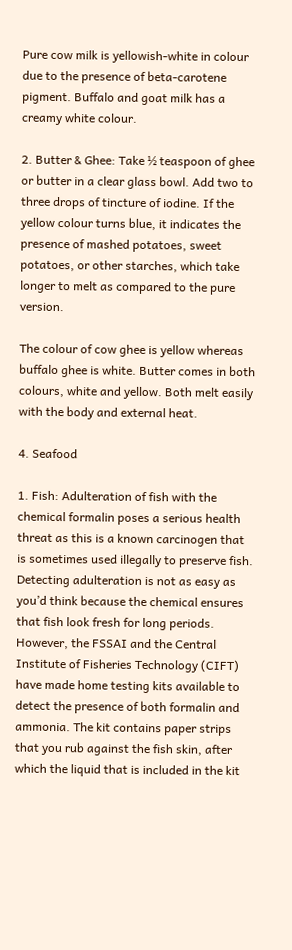Pure cow milk is yellowish-white in colour due to the presence of beta-carotene pigment. Buffalo and goat milk has a creamy white colour.

2. Butter & Ghee: Take ½ teaspoon of ghee or butter in a clear glass bowl. Add two to three drops of tincture of iodine. If the yellow colour turns blue, it indicates the presence of mashed potatoes, sweet potatoes, or other starches, which take longer to melt as compared to the pure version.

The colour of cow ghee is yellow whereas buffalo ghee is white. Butter comes in both colours, white and yellow. Both melt easily with the body and external heat.

4. Seafood

1. Fish: Adulteration of fish with the chemical formalin poses a serious health threat as this is a known carcinogen that is sometimes used illegally to preserve fish. Detecting adulteration is not as easy as you’d think because the chemical ensures that fish look fresh for long periods. However, the FSSAI and the Central Institute of Fisheries Technology (CIFT) have made home testing kits available to detect the presence of both formalin and ammonia. The kit contains paper strips that you rub against the fish skin, after which the liquid that is included in the kit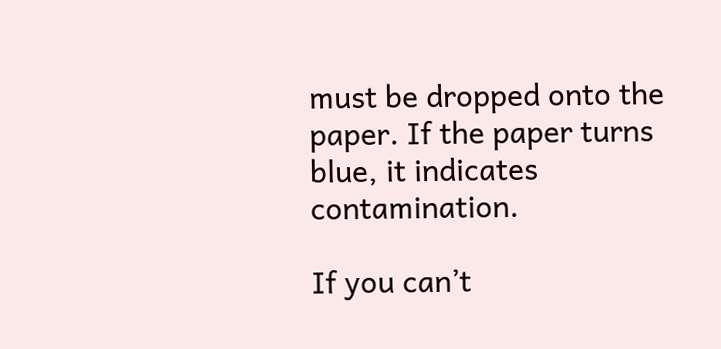must be dropped onto the paper. If the paper turns blue, it indicates contamination.

If you can’t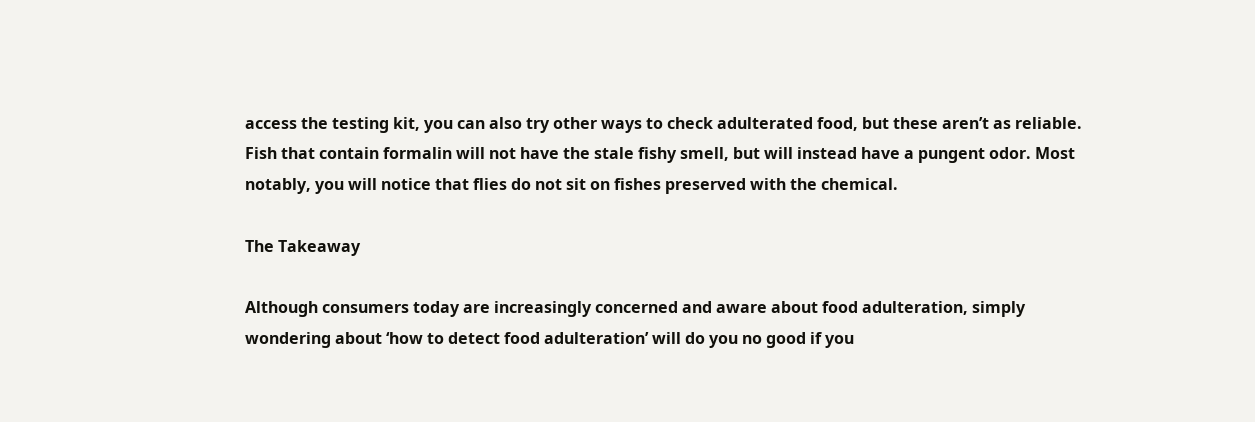access the testing kit, you can also try other ways to check adulterated food, but these aren’t as reliable. Fish that contain formalin will not have the stale fishy smell, but will instead have a pungent odor. Most notably, you will notice that flies do not sit on fishes preserved with the chemical.

The Takeaway

Although consumers today are increasingly concerned and aware about food adulteration, simply wondering about ‘how to detect food adulteration’ will do you no good if you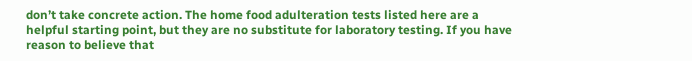don’t take concrete action. The home food adulteration tests listed here are a helpful starting point, but they are no substitute for laboratory testing. If you have reason to believe that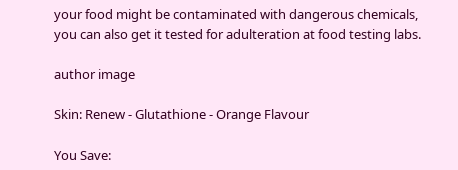your food might be contaminated with dangerous chemicals, you can also get it tested for adulteration at food testing labs.

author image

Skin: Renew - Glutathione - Orange Flavour

You Save: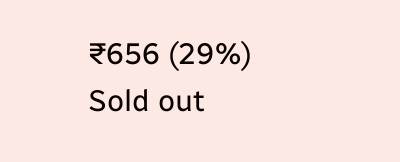₹656 (29%)
Sold out